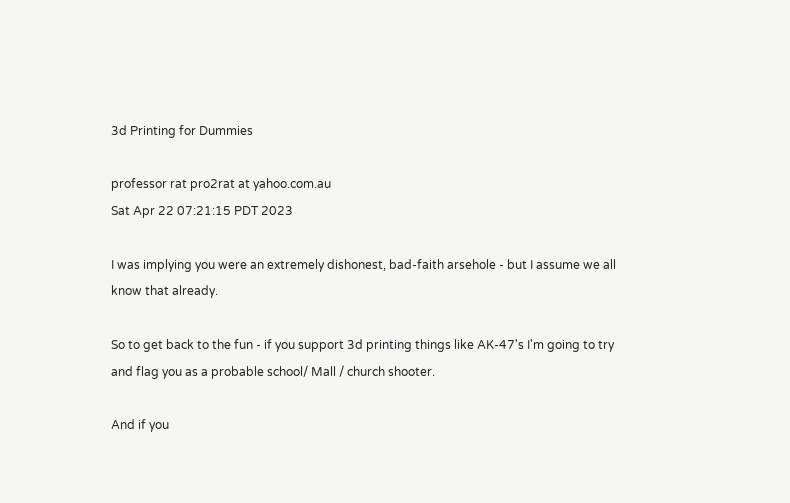3d Printing for Dummies

professor rat pro2rat at yahoo.com.au
Sat Apr 22 07:21:15 PDT 2023

I was implying you were an extremely dishonest, bad-faith arsehole - but I assume we all know that already.

So to get back to the fun - if you support 3d printing things like AK-47's I'm going to try and flag you as a probable school/ Mall / church shooter.

And if you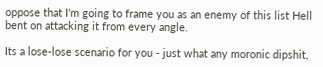oppose that I'm going to frame you as an enemy of this list Hell bent on attacking it from every angle.

Its a lose-lose scenario for you - just what any moronic dipshit,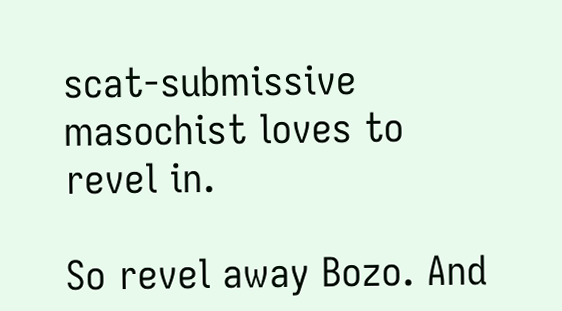scat-submissive masochist loves to revel in.

So revel away Bozo. And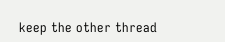keep the other thread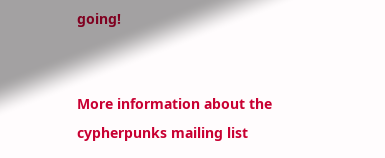going!


More information about the cypherpunks mailing list